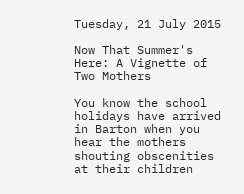Tuesday, 21 July 2015

Now That Summer's Here: A Vignette of Two Mothers

You know the school holidays have arrived in Barton when you hear the mothers shouting obscenities at their children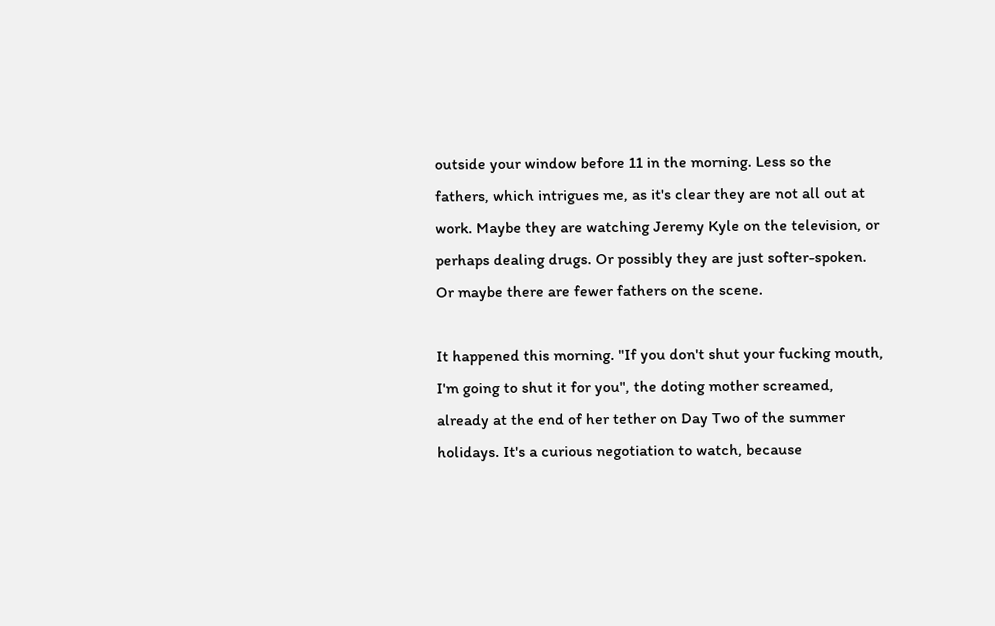outside your window before 11 in the morning. Less so the fathers, which intrigues me, as it's clear they are not all out at work. Maybe they are watching Jeremy Kyle on the television, or perhaps dealing drugs. Or possibly they are just softer-spoken. Or maybe there are fewer fathers on the scene.

It happened this morning. "If you don't shut your fucking mouth, I'm going to shut it for you", the doting mother screamed, already at the end of her tether on Day Two of the summer holidays. It's a curious negotiation to watch, because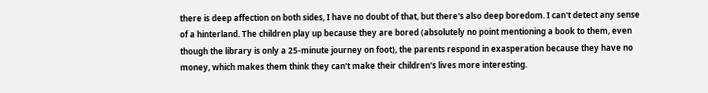there is deep affection on both sides, I have no doubt of that, but there's also deep boredom. I can't detect any sense of a hinterland. The children play up because they are bored (absolutely no point mentioning a book to them, even though the library is only a 25-minute journey on foot), the parents respond in exasperation because they have no money, which makes them think they can't make their children's lives more interesting.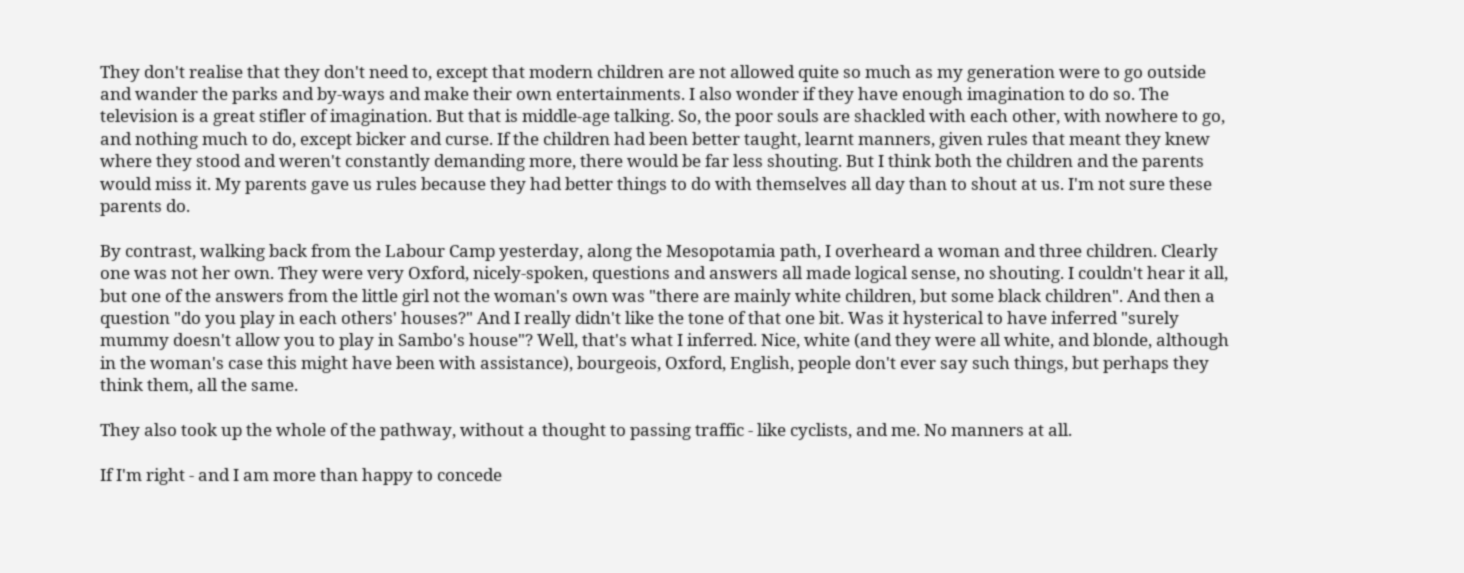They don't realise that they don't need to, except that modern children are not allowed quite so much as my generation were to go outside and wander the parks and by-ways and make their own entertainments. I also wonder if they have enough imagination to do so. The television is a great stifler of imagination. But that is middle-age talking. So, the poor souls are shackled with each other, with nowhere to go, and nothing much to do, except bicker and curse. If the children had been better taught, learnt manners, given rules that meant they knew where they stood and weren't constantly demanding more, there would be far less shouting. But I think both the children and the parents would miss it. My parents gave us rules because they had better things to do with themselves all day than to shout at us. I'm not sure these parents do.

By contrast, walking back from the Labour Camp yesterday, along the Mesopotamia path, I overheard a woman and three children. Clearly one was not her own. They were very Oxford, nicely-spoken, questions and answers all made logical sense, no shouting. I couldn't hear it all, but one of the answers from the little girl not the woman's own was "there are mainly white children, but some black children". And then a question "do you play in each others' houses?" And I really didn't like the tone of that one bit. Was it hysterical to have inferred "surely mummy doesn't allow you to play in Sambo's house"? Well, that's what I inferred. Nice, white (and they were all white, and blonde, although in the woman's case this might have been with assistance), bourgeois, Oxford, English, people don't ever say such things, but perhaps they think them, all the same.

They also took up the whole of the pathway, without a thought to passing traffic - like cyclists, and me. No manners at all.

If I'm right - and I am more than happy to concede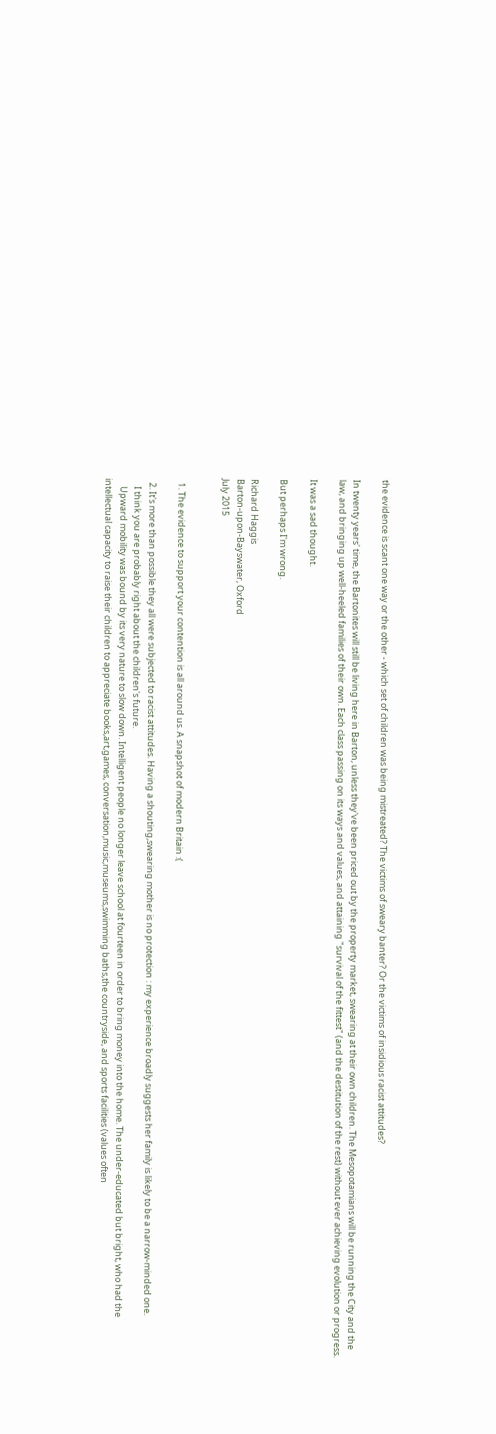the evidence is scant one way or the other - which set of children was being mistreated? The victims of sweary banter? Or the victims of insidious racist attitudes?

In twenty years' time, the Bartonites will still be living here in Barton, unless they've been priced out by the property market, swearing at their own children. The Mesopotamians will be running the City and the law, and bringing up well-heeled families of their own. Each class passing on its ways and values, and attaining "survival of the fittest" (and the destitution of the rest) without ever achieving evolution or progress.

It was a sad thought.

But perhaps I'm wrong.

Richard Haggis
Barton-upon-Bayswater, Oxford
July 2015


  1. The evidence to support your contention is all around us. A snapshot of modern Britain :(

  2. It's more than possible they all were subjected to racist attitudes. Having a shouting,swearing mother is no protection : my experience broadly suggests her family is likely to be a narrow-minded one.
    I think you are probably right about the children's future.
    Upward mobility was bound by its very nature to slow down. Intelligent people no longer leave school at fourteen in order to bring money into the home. The under-educated but bright, who had the intellectual capacity to raise their children to appreciate books,art,games, conversation,music,museums,swimming baths,the countryside, and sports facilities (values often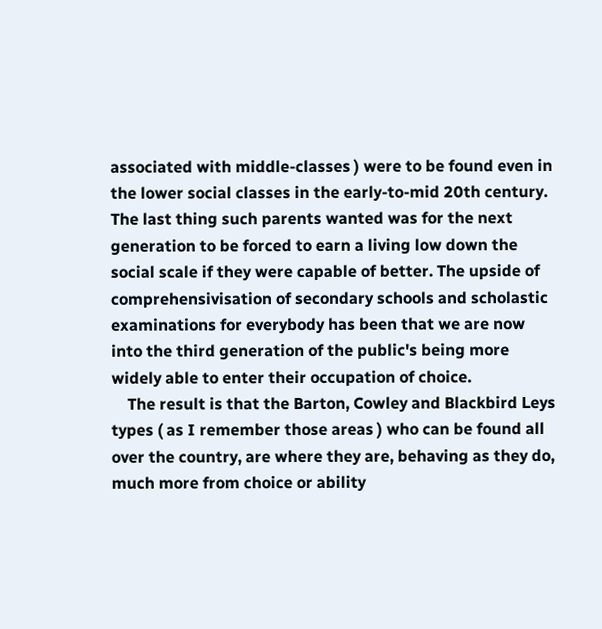associated with middle-classes ) were to be found even in the lower social classes in the early-to-mid 20th century. The last thing such parents wanted was for the next generation to be forced to earn a living low down the social scale if they were capable of better. The upside of comprehensivisation of secondary schools and scholastic examinations for everybody has been that we are now into the third generation of the public's being more widely able to enter their occupation of choice.
    The result is that the Barton, Cowley and Blackbird Leys types ( as I remember those areas ) who can be found all over the country, are where they are, behaving as they do, much more from choice or ability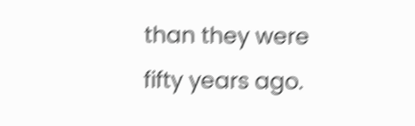than they were fifty years ago.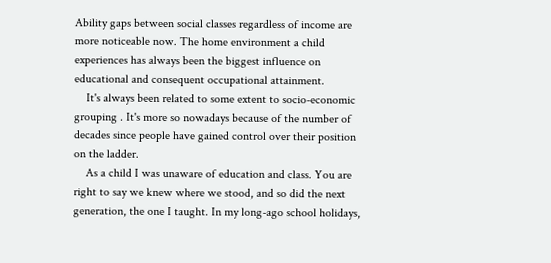Ability gaps between social classes regardless of income are more noticeable now. The home environment a child experiences has always been the biggest influence on educational and consequent occupational attainment.
    It's always been related to some extent to socio-economic grouping . It's more so nowadays because of the number of decades since people have gained control over their position on the ladder.
    As a child I was unaware of education and class. You are right to say we knew where we stood, and so did the next generation, the one I taught. In my long-ago school holidays,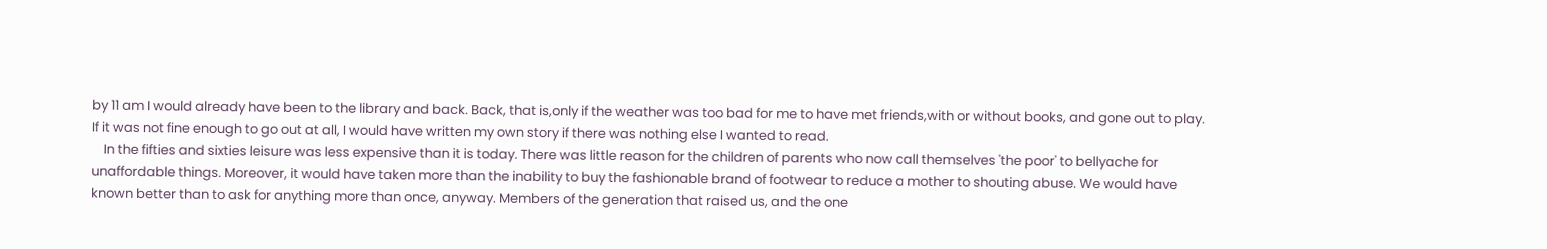by 11 am I would already have been to the library and back. Back, that is,only if the weather was too bad for me to have met friends,with or without books, and gone out to play. If it was not fine enough to go out at all, I would have written my own story if there was nothing else I wanted to read.
    In the fifties and sixties leisure was less expensive than it is today. There was little reason for the children of parents who now call themselves 'the poor' to bellyache for unaffordable things. Moreover, it would have taken more than the inability to buy the fashionable brand of footwear to reduce a mother to shouting abuse. We would have known better than to ask for anything more than once, anyway. Members of the generation that raised us, and the one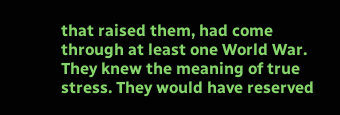that raised them, had come through at least one World War. They knew the meaning of true stress. They would have reserved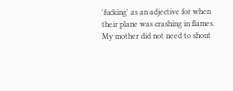'fucking' as an adjective for when their plane was crashing in flames. My mother did not need to shout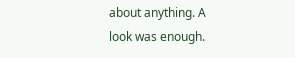about anything. A look was enough.